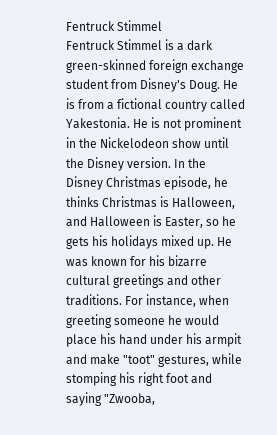Fentruck Stimmel
Fentruck Stimmel is a dark green-skinned foreign exchange student from Disney's Doug. He is from a fictional country called Yakestonia. He is not prominent in the Nickelodeon show until the Disney version. In the Disney Christmas episode, he thinks Christmas is Halloween, and Halloween is Easter, so he gets his holidays mixed up. He was known for his bizarre cultural greetings and other traditions. For instance, when greeting someone he would place his hand under his armpit and make "toot" gestures, while stomping his right foot and saying "Zwooba,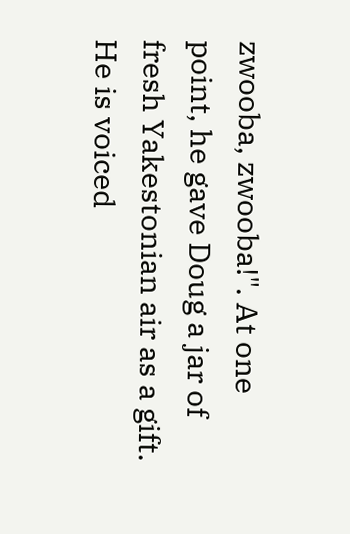zwooba, zwooba!". At one point, he gave Doug a jar of fresh Yakestonian air as a gift. He is voiced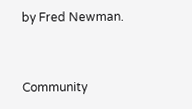by Fred Newman.


Community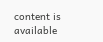content is available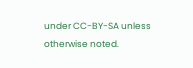under CC-BY-SA unless otherwise noted.